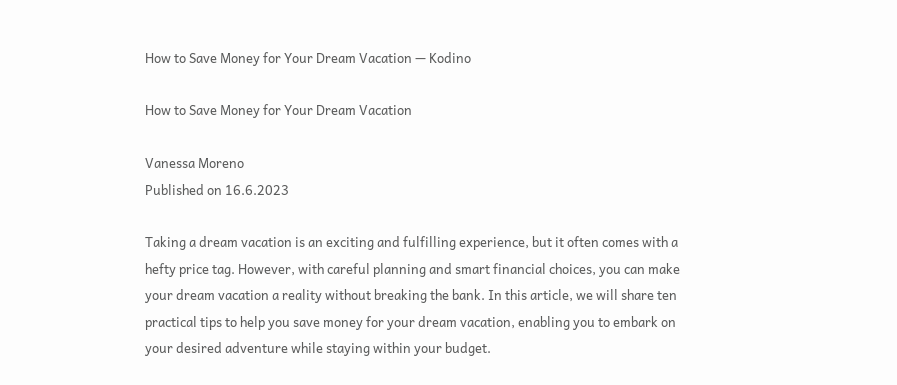How to Save Money for Your Dream Vacation — Kodino

How to Save Money for Your Dream Vacation

Vanessa Moreno
Published on 16.6.2023

Taking a dream vacation is an exciting and fulfilling experience, but it often comes with a hefty price tag. However, with careful planning and smart financial choices, you can make your dream vacation a reality without breaking the bank. In this article, we will share ten practical tips to help you save money for your dream vacation, enabling you to embark on your desired adventure while staying within your budget.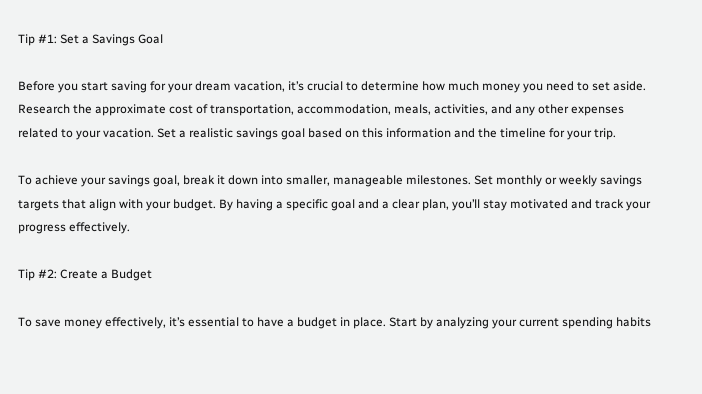Tip #1: Set a Savings Goal

Before you start saving for your dream vacation, it’s crucial to determine how much money you need to set aside. Research the approximate cost of transportation, accommodation, meals, activities, and any other expenses related to your vacation. Set a realistic savings goal based on this information and the timeline for your trip.

To achieve your savings goal, break it down into smaller, manageable milestones. Set monthly or weekly savings targets that align with your budget. By having a specific goal and a clear plan, you’ll stay motivated and track your progress effectively.

Tip #2: Create a Budget

To save money effectively, it’s essential to have a budget in place. Start by analyzing your current spending habits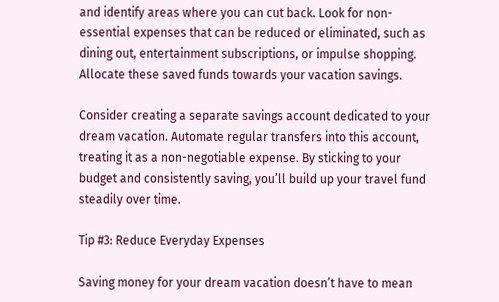and identify areas where you can cut back. Look for non-essential expenses that can be reduced or eliminated, such as dining out, entertainment subscriptions, or impulse shopping. Allocate these saved funds towards your vacation savings.

Consider creating a separate savings account dedicated to your dream vacation. Automate regular transfers into this account, treating it as a non-negotiable expense. By sticking to your budget and consistently saving, you’ll build up your travel fund steadily over time.

Tip #3: Reduce Everyday Expenses

Saving money for your dream vacation doesn’t have to mean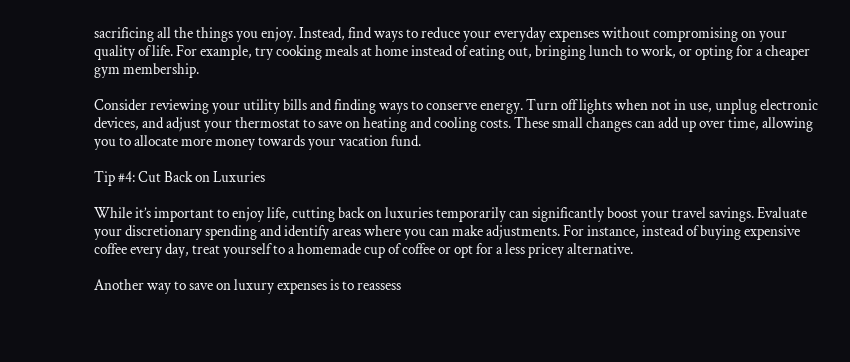sacrificing all the things you enjoy. Instead, find ways to reduce your everyday expenses without compromising on your quality of life. For example, try cooking meals at home instead of eating out, bringing lunch to work, or opting for a cheaper gym membership.

Consider reviewing your utility bills and finding ways to conserve energy. Turn off lights when not in use, unplug electronic devices, and adjust your thermostat to save on heating and cooling costs. These small changes can add up over time, allowing you to allocate more money towards your vacation fund.

Tip #4: Cut Back on Luxuries

While it’s important to enjoy life, cutting back on luxuries temporarily can significantly boost your travel savings. Evaluate your discretionary spending and identify areas where you can make adjustments. For instance, instead of buying expensive coffee every day, treat yourself to a homemade cup of coffee or opt for a less pricey alternative.

Another way to save on luxury expenses is to reassess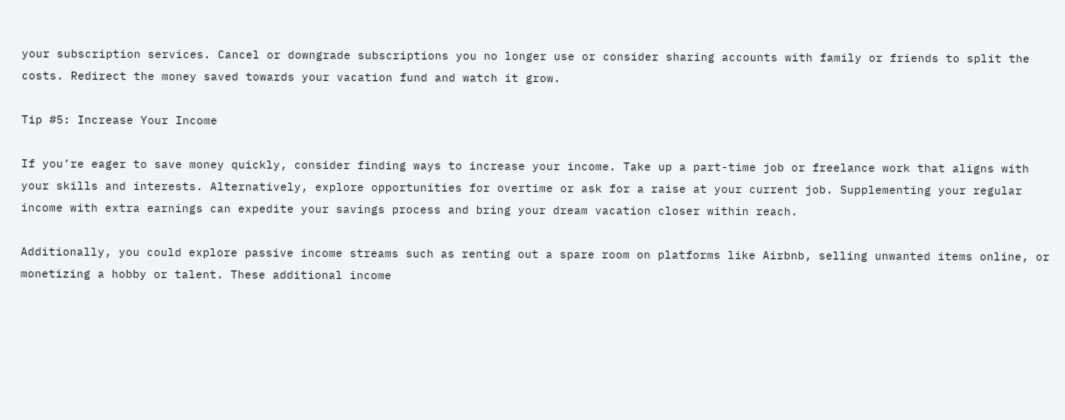your subscription services. Cancel or downgrade subscriptions you no longer use or consider sharing accounts with family or friends to split the costs. Redirect the money saved towards your vacation fund and watch it grow.

Tip #5: Increase Your Income

If you’re eager to save money quickly, consider finding ways to increase your income. Take up a part-time job or freelance work that aligns with your skills and interests. Alternatively, explore opportunities for overtime or ask for a raise at your current job. Supplementing your regular income with extra earnings can expedite your savings process and bring your dream vacation closer within reach.

Additionally, you could explore passive income streams such as renting out a spare room on platforms like Airbnb, selling unwanted items online, or monetizing a hobby or talent. These additional income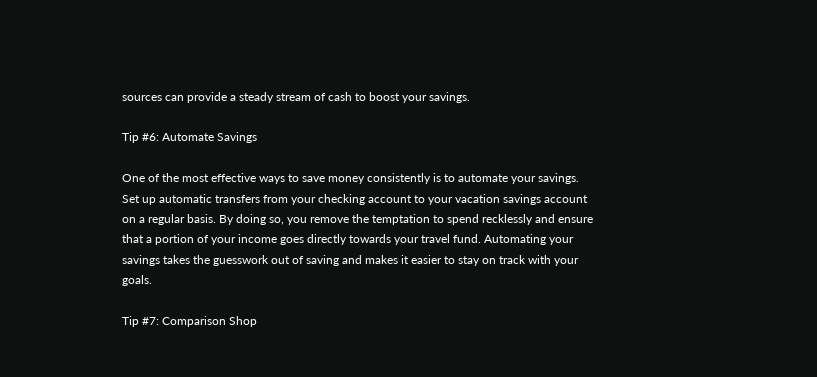sources can provide a steady stream of cash to boost your savings.

Tip #6: Automate Savings

One of the most effective ways to save money consistently is to automate your savings. Set up automatic transfers from your checking account to your vacation savings account on a regular basis. By doing so, you remove the temptation to spend recklessly and ensure that a portion of your income goes directly towards your travel fund. Automating your savings takes the guesswork out of saving and makes it easier to stay on track with your goals.

Tip #7: Comparison Shop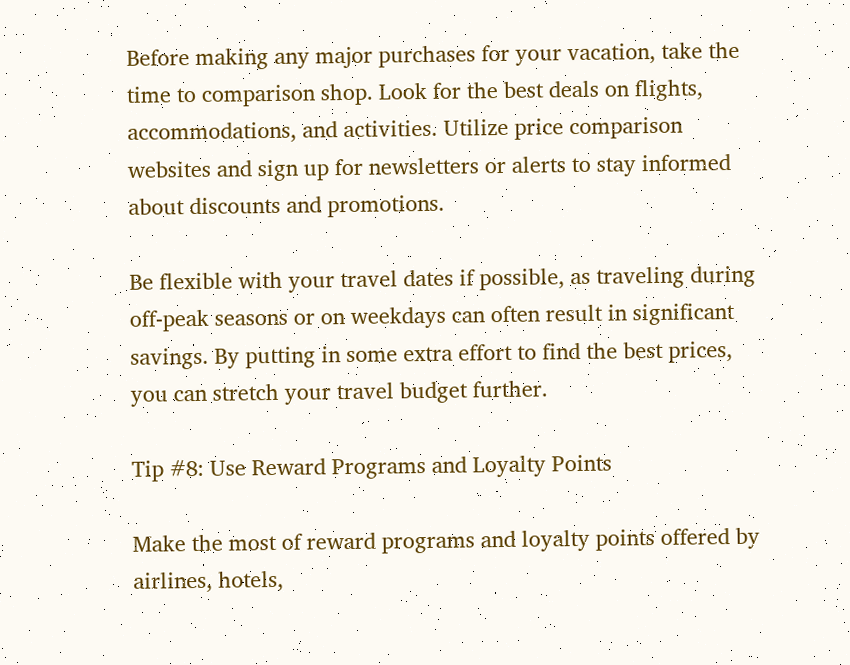Before making any major purchases for your vacation, take the time to comparison shop. Look for the best deals on flights, accommodations, and activities. Utilize price comparison websites and sign up for newsletters or alerts to stay informed about discounts and promotions.

Be flexible with your travel dates if possible, as traveling during off-peak seasons or on weekdays can often result in significant savings. By putting in some extra effort to find the best prices, you can stretch your travel budget further.

Tip #8: Use Reward Programs and Loyalty Points

Make the most of reward programs and loyalty points offered by airlines, hotels,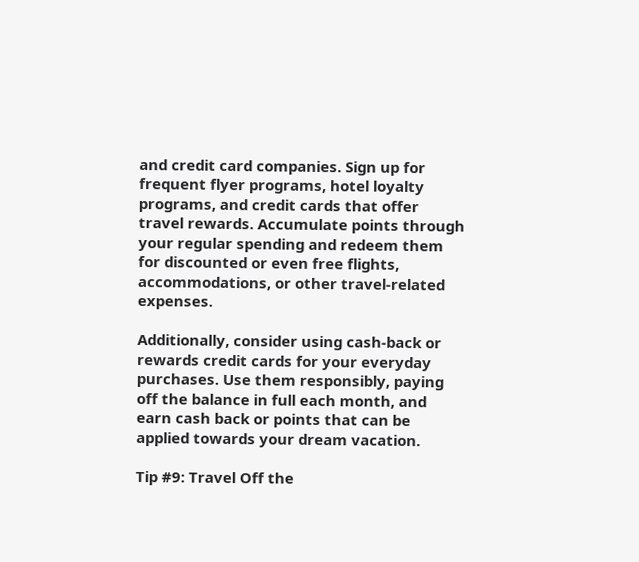and credit card companies. Sign up for frequent flyer programs, hotel loyalty programs, and credit cards that offer travel rewards. Accumulate points through your regular spending and redeem them for discounted or even free flights, accommodations, or other travel-related expenses.

Additionally, consider using cash-back or rewards credit cards for your everyday purchases. Use them responsibly, paying off the balance in full each month, and earn cash back or points that can be applied towards your dream vacation.

Tip #9: Travel Off the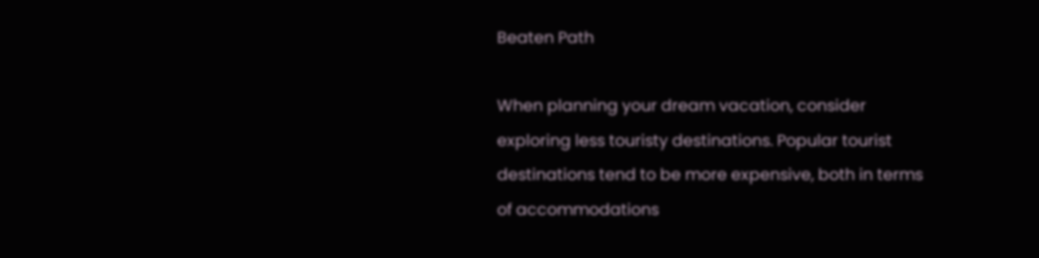Beaten Path

When planning your dream vacation, consider exploring less touristy destinations. Popular tourist destinations tend to be more expensive, both in terms of accommodations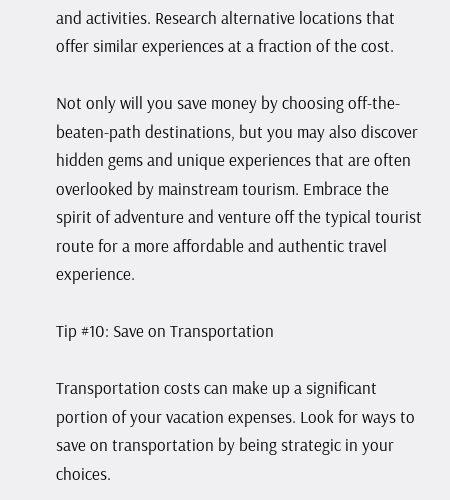and activities. Research alternative locations that offer similar experiences at a fraction of the cost.

Not only will you save money by choosing off-the-beaten-path destinations, but you may also discover hidden gems and unique experiences that are often overlooked by mainstream tourism. Embrace the spirit of adventure and venture off the typical tourist route for a more affordable and authentic travel experience.

Tip #10: Save on Transportation

Transportation costs can make up a significant portion of your vacation expenses. Look for ways to save on transportation by being strategic in your choices.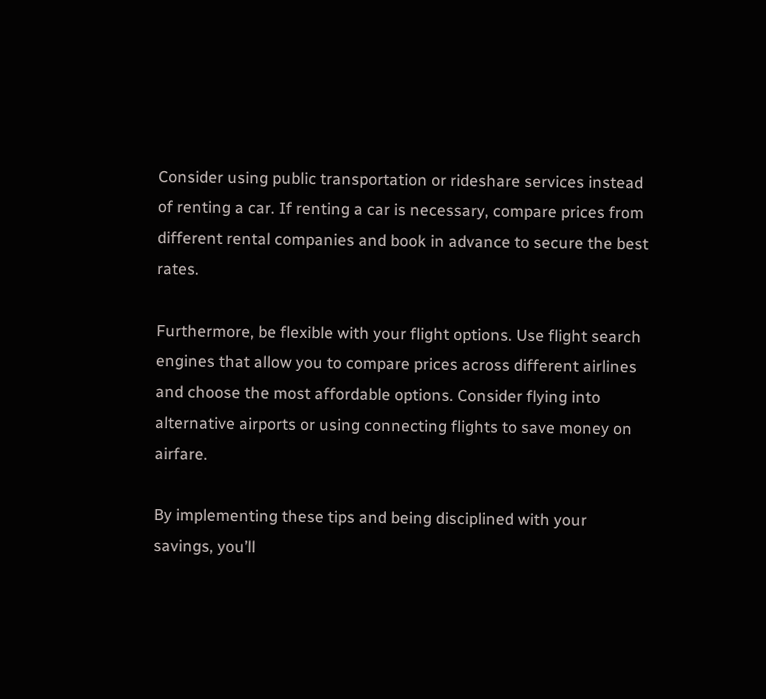Consider using public transportation or rideshare services instead of renting a car. If renting a car is necessary, compare prices from different rental companies and book in advance to secure the best rates.

Furthermore, be flexible with your flight options. Use flight search engines that allow you to compare prices across different airlines and choose the most affordable options. Consider flying into alternative airports or using connecting flights to save money on airfare.

By implementing these tips and being disciplined with your savings, you’ll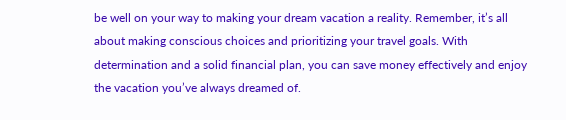be well on your way to making your dream vacation a reality. Remember, it’s all about making conscious choices and prioritizing your travel goals. With determination and a solid financial plan, you can save money effectively and enjoy the vacation you’ve always dreamed of.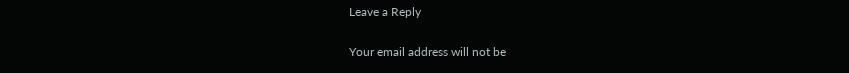Leave a Reply

Your email address will not be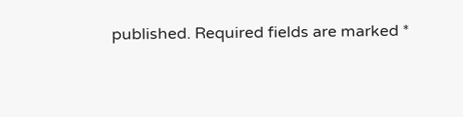published. Required fields are marked *